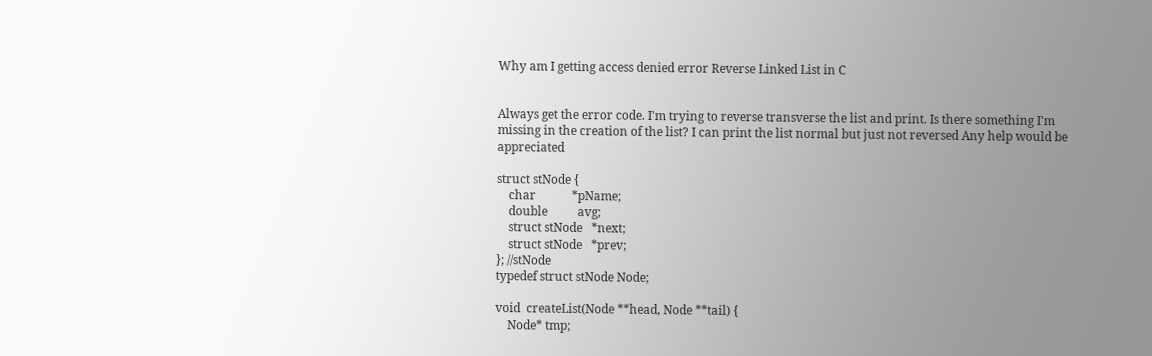Why am I getting access denied error Reverse Linked List in C


Always get the error code. I'm trying to reverse transverse the list and print. Is there something I'm missing in the creation of the list? I can print the list normal but just not reversed Any help would be appreciated

struct stNode {
    char            *pName;
    double          avg;
    struct stNode   *next;
    struct stNode   *prev;
}; //stNode
typedef struct stNode Node;

void  createList(Node **head, Node **tail) {
    Node* tmp;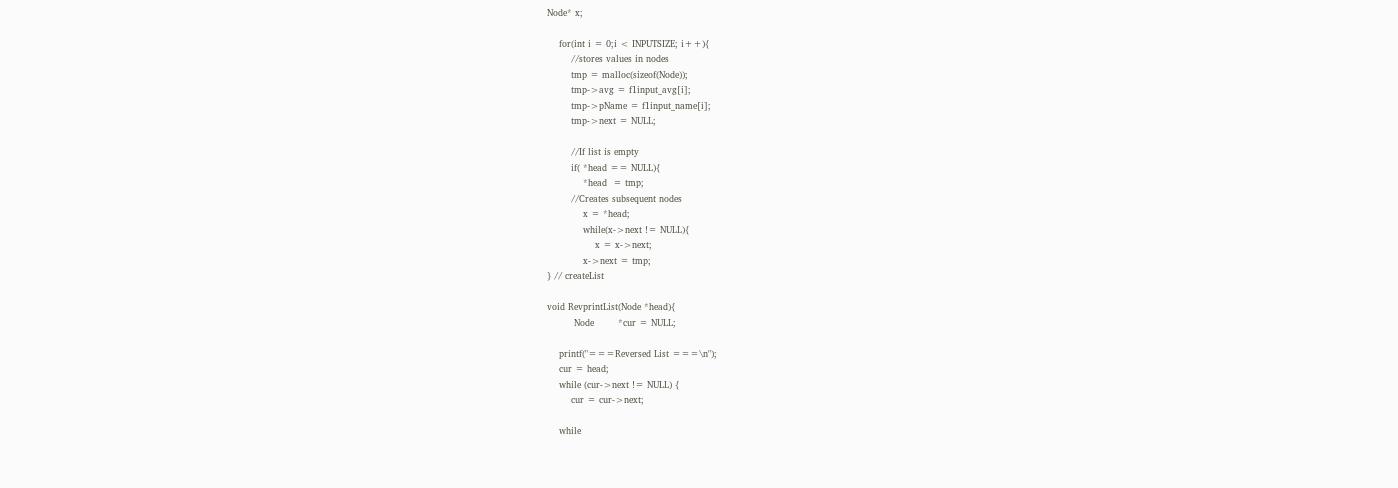Node* x;

    for(int i = 0;i < INPUTSIZE; i++){
        //stores values in nodes
        tmp = malloc(sizeof(Node));
        tmp->avg = f1input_avg[i];
        tmp->pName = f1input_name[i];
        tmp->next = NULL;

        //If list is empty
        if( *head == NULL){
            *head  = tmp;
        //Creates subsequent nodes
            x = *head;
            while(x->next != NULL){
                x = x->next;
            x->next = tmp;
} // createList

void RevprintList(Node *head){
         Node        *cur = NULL;

    printf("===Reversed List ===\n");
    cur = head;
    while (cur->next != NULL) {
        cur = cur->next;

    while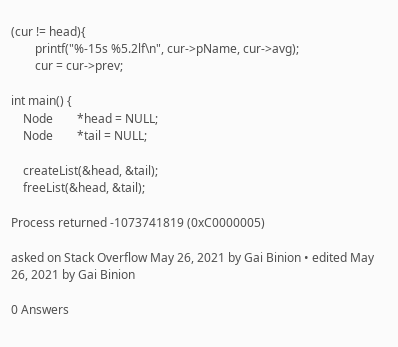(cur != head){
        printf("%-15s %5.2lf\n", cur->pName, cur->avg);
        cur = cur->prev;

int main() {
    Node        *head = NULL;
    Node        *tail = NULL;

    createList(&head, &tail);
    freeList(&head, &tail);

Process returned -1073741819 (0xC0000005)

asked on Stack Overflow May 26, 2021 by Gai Binion • edited May 26, 2021 by Gai Binion

0 Answers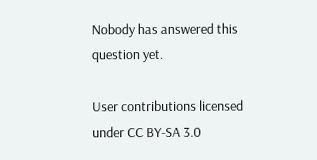Nobody has answered this question yet.

User contributions licensed under CC BY-SA 3.0